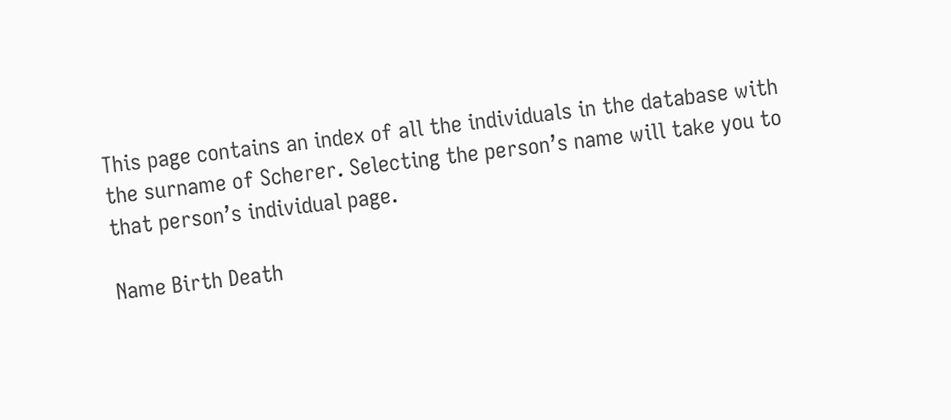This page contains an index of all the individuals in the database with the surname of Scherer. Selecting the person’s name will take you to that person’s individual page.

Name Birth Death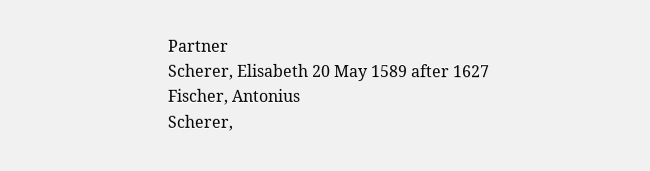Partner
Scherer, Elisabeth 20 May 1589 after 1627 Fischer, Antonius
Scherer,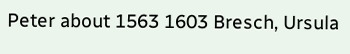Peter about 1563 1603 Bresch, Ursula